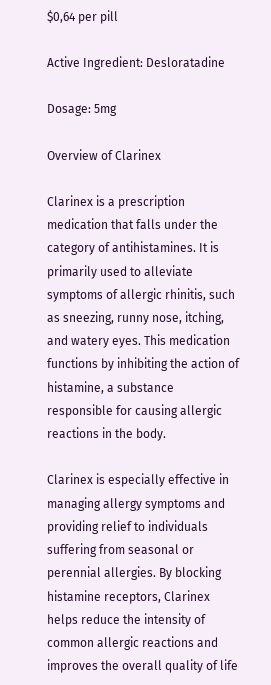$0,64 per pill

Active Ingredient: Desloratadine

Dosage: 5mg

Overview of Clarinex

Clarinex is a prescription medication that falls under the category of antihistamines. It is primarily used to alleviate symptoms of allergic rhinitis, such as sneezing, runny nose, itching, and watery eyes. This medication functions by inhibiting the action of histamine, a substance responsible for causing allergic reactions in the body.

Clarinex is especially effective in managing allergy symptoms and providing relief to individuals suffering from seasonal or perennial allergies. By blocking histamine receptors, Clarinex helps reduce the intensity of common allergic reactions and improves the overall quality of life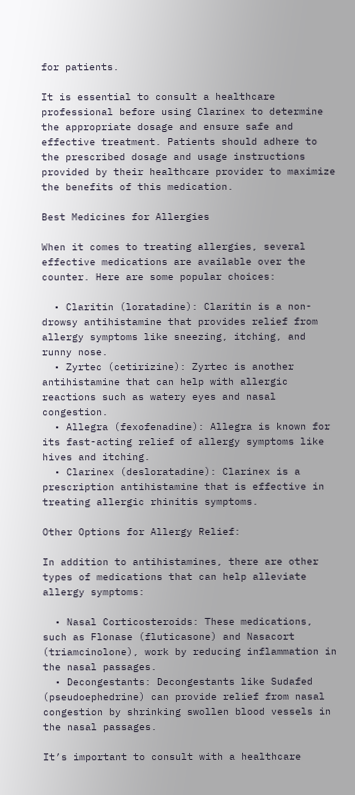for patients.

It is essential to consult a healthcare professional before using Clarinex to determine the appropriate dosage and ensure safe and effective treatment. Patients should adhere to the prescribed dosage and usage instructions provided by their healthcare provider to maximize the benefits of this medication.

Best Medicines for Allergies

When it comes to treating allergies, several effective medications are available over the counter. Here are some popular choices:

  • Claritin (loratadine): Claritin is a non-drowsy antihistamine that provides relief from allergy symptoms like sneezing, itching, and runny nose.
  • Zyrtec (cetirizine): Zyrtec is another antihistamine that can help with allergic reactions such as watery eyes and nasal congestion.
  • Allegra (fexofenadine): Allegra is known for its fast-acting relief of allergy symptoms like hives and itching.
  • Clarinex (desloratadine): Clarinex is a prescription antihistamine that is effective in treating allergic rhinitis symptoms.

Other Options for Allergy Relief:

In addition to antihistamines, there are other types of medications that can help alleviate allergy symptoms:

  • Nasal Corticosteroids: These medications, such as Flonase (fluticasone) and Nasacort (triamcinolone), work by reducing inflammation in the nasal passages.
  • Decongestants: Decongestants like Sudafed (pseudoephedrine) can provide relief from nasal congestion by shrinking swollen blood vessels in the nasal passages.

It’s important to consult with a healthcare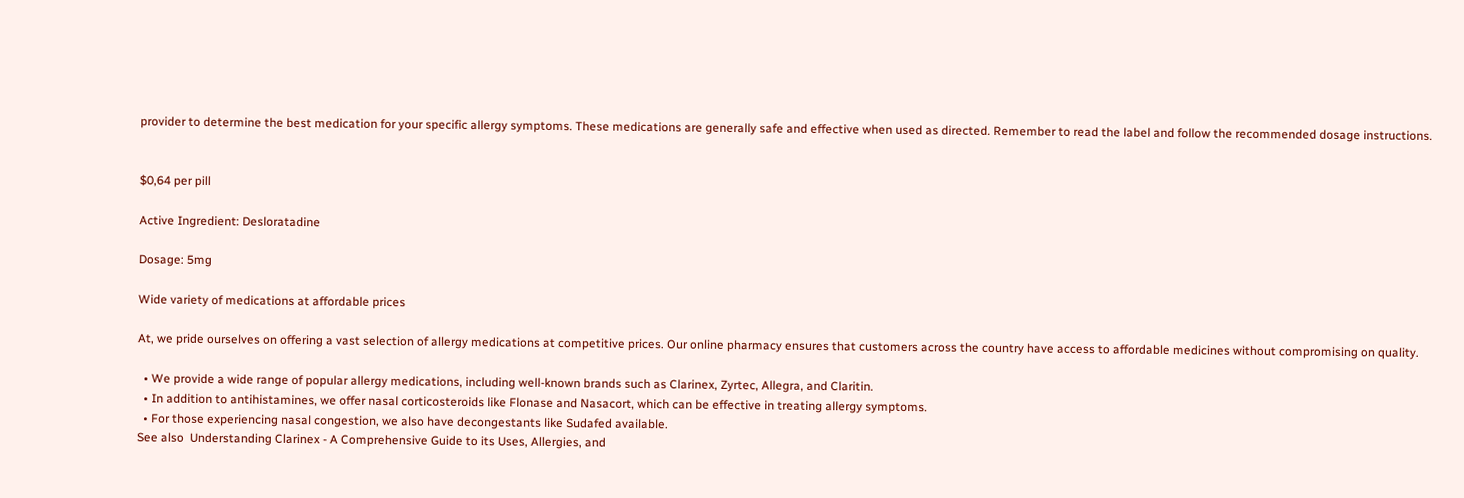provider to determine the best medication for your specific allergy symptoms. These medications are generally safe and effective when used as directed. Remember to read the label and follow the recommended dosage instructions.


$0,64 per pill

Active Ingredient: Desloratadine

Dosage: 5mg

Wide variety of medications at affordable prices

At, we pride ourselves on offering a vast selection of allergy medications at competitive prices. Our online pharmacy ensures that customers across the country have access to affordable medicines without compromising on quality.

  • We provide a wide range of popular allergy medications, including well-known brands such as Clarinex, Zyrtec, Allegra, and Claritin.
  • In addition to antihistamines, we offer nasal corticosteroids like Flonase and Nasacort, which can be effective in treating allergy symptoms.
  • For those experiencing nasal congestion, we also have decongestants like Sudafed available.
See also  Understanding Clarinex - A Comprehensive Guide to its Uses, Allergies, and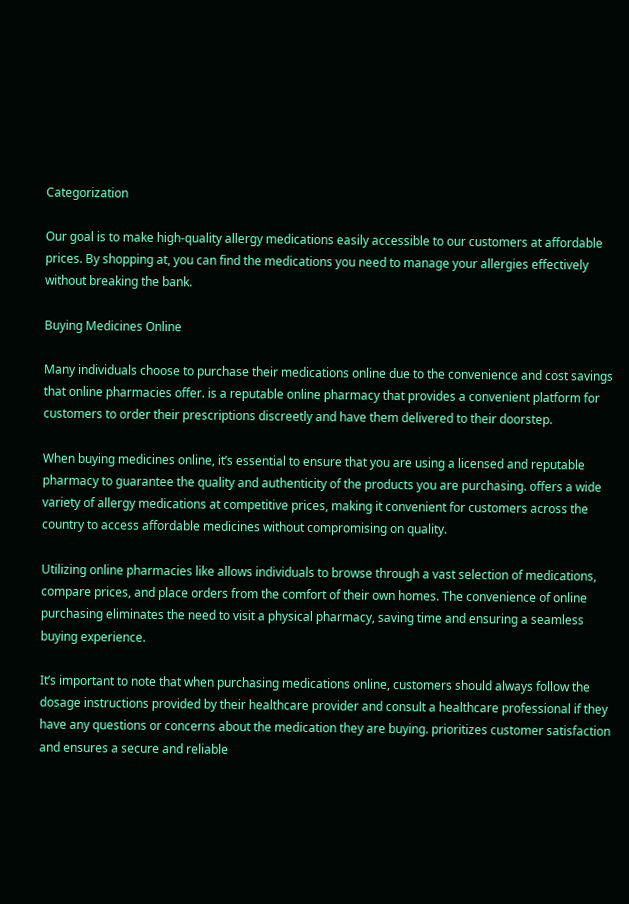Categorization

Our goal is to make high-quality allergy medications easily accessible to our customers at affordable prices. By shopping at, you can find the medications you need to manage your allergies effectively without breaking the bank.

Buying Medicines Online

Many individuals choose to purchase their medications online due to the convenience and cost savings that online pharmacies offer. is a reputable online pharmacy that provides a convenient platform for customers to order their prescriptions discreetly and have them delivered to their doorstep.

When buying medicines online, it’s essential to ensure that you are using a licensed and reputable pharmacy to guarantee the quality and authenticity of the products you are purchasing. offers a wide variety of allergy medications at competitive prices, making it convenient for customers across the country to access affordable medicines without compromising on quality.

Utilizing online pharmacies like allows individuals to browse through a vast selection of medications, compare prices, and place orders from the comfort of their own homes. The convenience of online purchasing eliminates the need to visit a physical pharmacy, saving time and ensuring a seamless buying experience.

It’s important to note that when purchasing medications online, customers should always follow the dosage instructions provided by their healthcare provider and consult a healthcare professional if they have any questions or concerns about the medication they are buying. prioritizes customer satisfaction and ensures a secure and reliable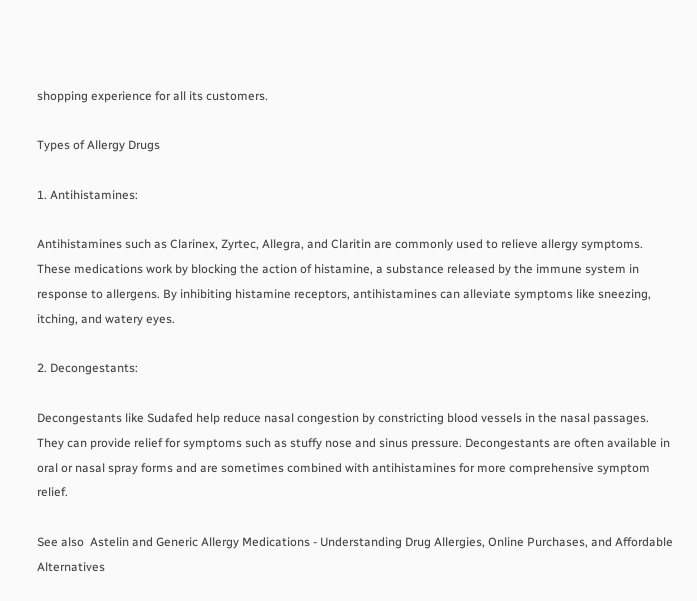shopping experience for all its customers.

Types of Allergy Drugs

1. Antihistamines:

Antihistamines such as Clarinex, Zyrtec, Allegra, and Claritin are commonly used to relieve allergy symptoms. These medications work by blocking the action of histamine, a substance released by the immune system in response to allergens. By inhibiting histamine receptors, antihistamines can alleviate symptoms like sneezing, itching, and watery eyes.

2. Decongestants:

Decongestants like Sudafed help reduce nasal congestion by constricting blood vessels in the nasal passages. They can provide relief for symptoms such as stuffy nose and sinus pressure. Decongestants are often available in oral or nasal spray forms and are sometimes combined with antihistamines for more comprehensive symptom relief.

See also  Astelin and Generic Allergy Medications - Understanding Drug Allergies, Online Purchases, and Affordable Alternatives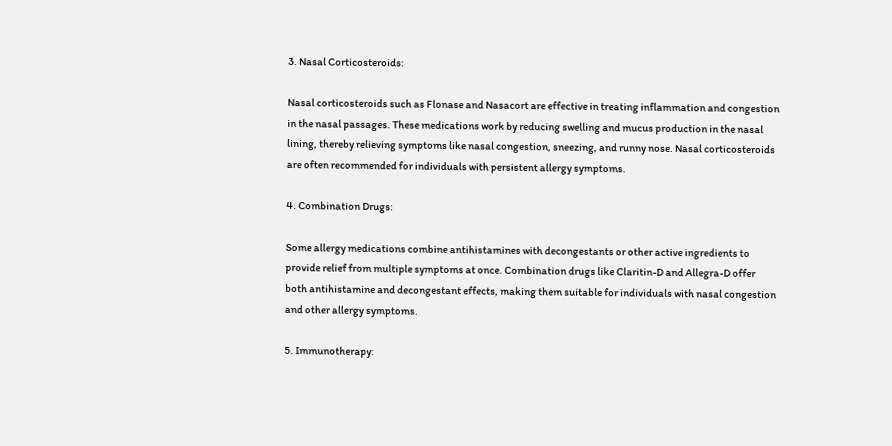3. Nasal Corticosteroids:

Nasal corticosteroids such as Flonase and Nasacort are effective in treating inflammation and congestion in the nasal passages. These medications work by reducing swelling and mucus production in the nasal lining, thereby relieving symptoms like nasal congestion, sneezing, and runny nose. Nasal corticosteroids are often recommended for individuals with persistent allergy symptoms.

4. Combination Drugs:

Some allergy medications combine antihistamines with decongestants or other active ingredients to provide relief from multiple symptoms at once. Combination drugs like Claritin-D and Allegra-D offer both antihistamine and decongestant effects, making them suitable for individuals with nasal congestion and other allergy symptoms.

5. Immunotherapy: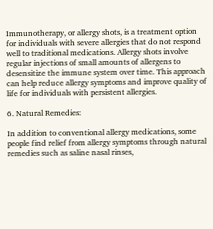Immunotherapy, or allergy shots, is a treatment option for individuals with severe allergies that do not respond well to traditional medications. Allergy shots involve regular injections of small amounts of allergens to desensitize the immune system over time. This approach can help reduce allergy symptoms and improve quality of life for individuals with persistent allergies.

6. Natural Remedies:

In addition to conventional allergy medications, some people find relief from allergy symptoms through natural remedies such as saline nasal rinses,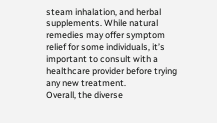steam inhalation, and herbal supplements. While natural remedies may offer symptom relief for some individuals, it’s important to consult with a healthcare provider before trying any new treatment.
Overall, the diverse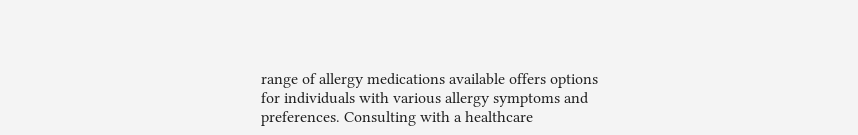range of allergy medications available offers options for individuals with various allergy symptoms and preferences. Consulting with a healthcare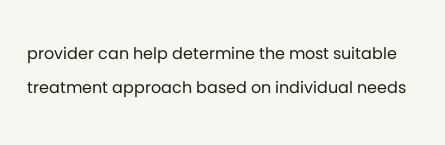provider can help determine the most suitable treatment approach based on individual needs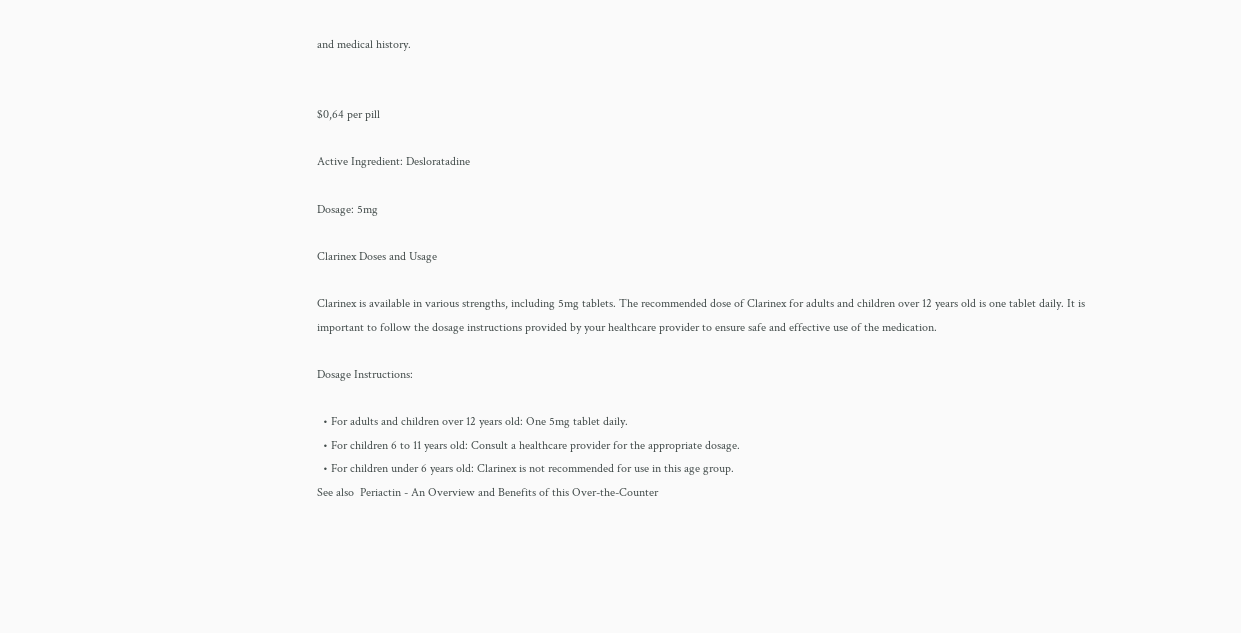and medical history.


$0,64 per pill

Active Ingredient: Desloratadine

Dosage: 5mg

Clarinex Doses and Usage

Clarinex is available in various strengths, including 5mg tablets. The recommended dose of Clarinex for adults and children over 12 years old is one tablet daily. It is important to follow the dosage instructions provided by your healthcare provider to ensure safe and effective use of the medication.

Dosage Instructions:

  • For adults and children over 12 years old: One 5mg tablet daily.
  • For children 6 to 11 years old: Consult a healthcare provider for the appropriate dosage.
  • For children under 6 years old: Clarinex is not recommended for use in this age group.
See also  Periactin - An Overview and Benefits of this Over-the-Counter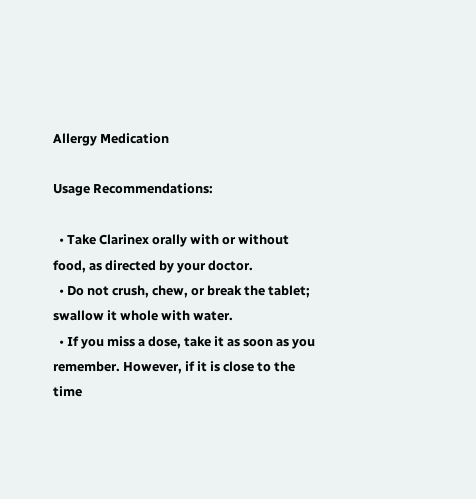Allergy Medication

Usage Recommendations:

  • Take Clarinex orally with or without food, as directed by your doctor.
  • Do not crush, chew, or break the tablet; swallow it whole with water.
  • If you miss a dose, take it as soon as you remember. However, if it is close to the time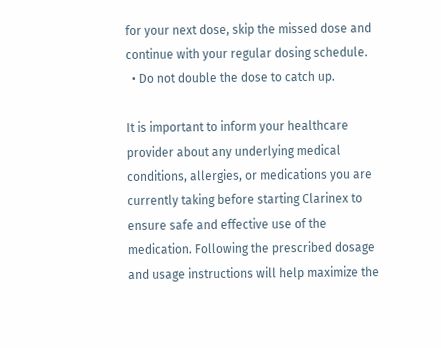for your next dose, skip the missed dose and continue with your regular dosing schedule.
  • Do not double the dose to catch up.

It is important to inform your healthcare provider about any underlying medical conditions, allergies, or medications you are currently taking before starting Clarinex to ensure safe and effective use of the medication. Following the prescribed dosage and usage instructions will help maximize the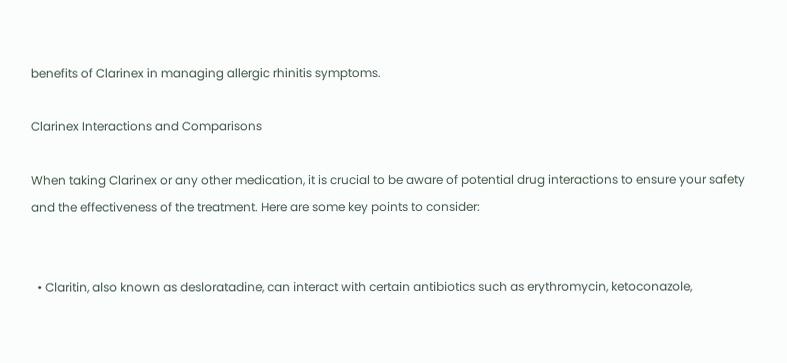benefits of Clarinex in managing allergic rhinitis symptoms.

Clarinex Interactions and Comparisons

When taking Clarinex or any other medication, it is crucial to be aware of potential drug interactions to ensure your safety and the effectiveness of the treatment. Here are some key points to consider:


  • Claritin, also known as desloratadine, can interact with certain antibiotics such as erythromycin, ketoconazole,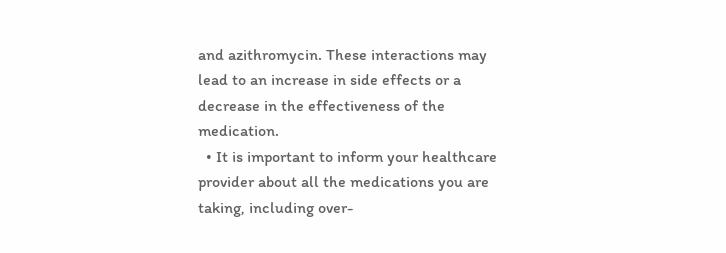and azithromycin. These interactions may lead to an increase in side effects or a decrease in the effectiveness of the medication.
  • It is important to inform your healthcare provider about all the medications you are taking, including over-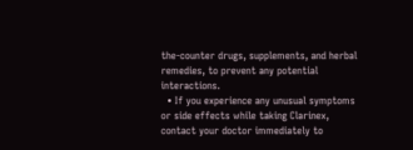the-counter drugs, supplements, and herbal remedies, to prevent any potential interactions.
  • If you experience any unusual symptoms or side effects while taking Clarinex, contact your doctor immediately to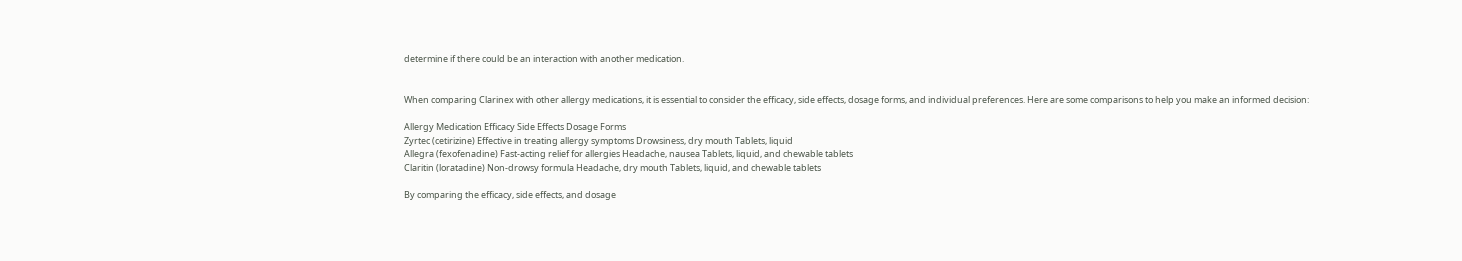determine if there could be an interaction with another medication.


When comparing Clarinex with other allergy medications, it is essential to consider the efficacy, side effects, dosage forms, and individual preferences. Here are some comparisons to help you make an informed decision:

Allergy Medication Efficacy Side Effects Dosage Forms
Zyrtec (cetirizine) Effective in treating allergy symptoms Drowsiness, dry mouth Tablets, liquid
Allegra (fexofenadine) Fast-acting relief for allergies Headache, nausea Tablets, liquid, and chewable tablets
Claritin (loratadine) Non-drowsy formula Headache, dry mouth Tablets, liquid, and chewable tablets

By comparing the efficacy, side effects, and dosage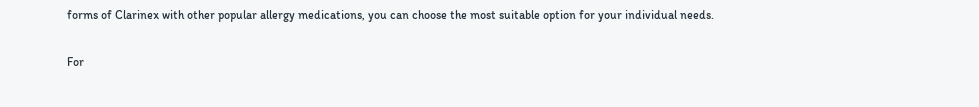forms of Clarinex with other popular allergy medications, you can choose the most suitable option for your individual needs.

For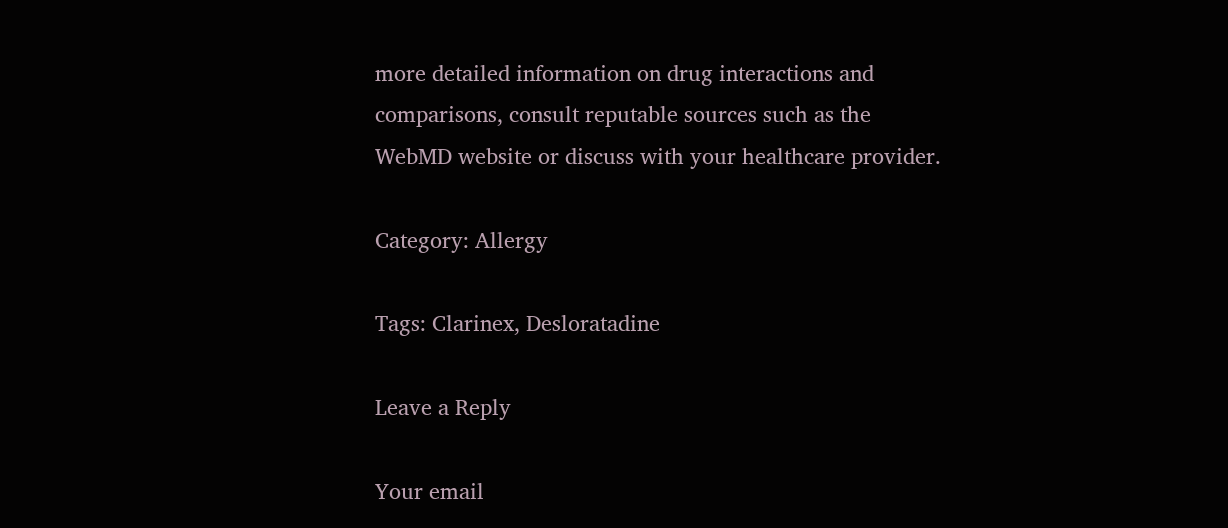more detailed information on drug interactions and comparisons, consult reputable sources such as the WebMD website or discuss with your healthcare provider.

Category: Allergy

Tags: Clarinex, Desloratadine

Leave a Reply

Your email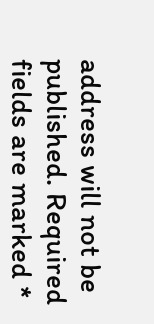address will not be published. Required fields are marked *